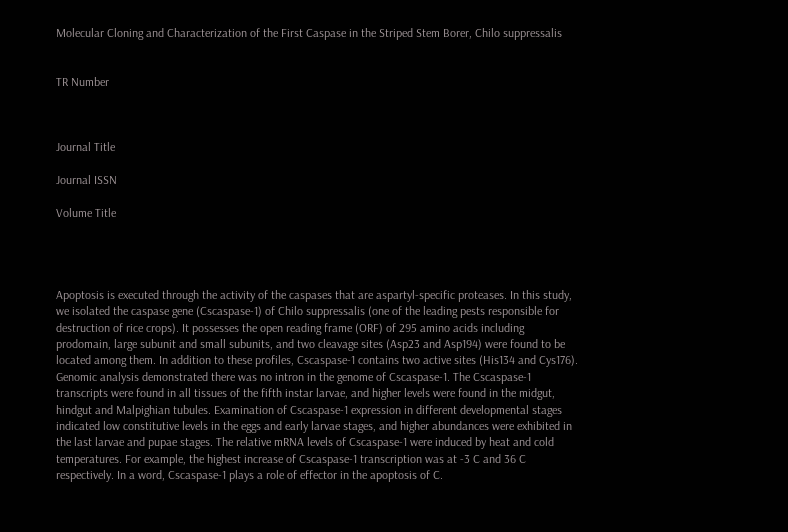Molecular Cloning and Characterization of the First Caspase in the Striped Stem Borer, Chilo suppressalis


TR Number



Journal Title

Journal ISSN

Volume Title




Apoptosis is executed through the activity of the caspases that are aspartyl-specific proteases. In this study, we isolated the caspase gene (Cscaspase-1) of Chilo suppressalis (one of the leading pests responsible for destruction of rice crops). It possesses the open reading frame (ORF) of 295 amino acids including prodomain, large subunit and small subunits, and two cleavage sites (Asp23 and Asp194) were found to be located among them. In addition to these profiles, Cscaspase-1 contains two active sites (His134 and Cys176). Genomic analysis demonstrated there was no intron in the genome of Cscaspase-1. The Cscaspase-1 transcripts were found in all tissues of the fifth instar larvae, and higher levels were found in the midgut, hindgut and Malpighian tubules. Examination of Cscaspase-1 expression in different developmental stages indicated low constitutive levels in the eggs and early larvae stages, and higher abundances were exhibited in the last larvae and pupae stages. The relative mRNA levels of Cscaspase-1 were induced by heat and cold temperatures. For example, the highest increase of Cscaspase-1 transcription was at -3 C and 36 C respectively. In a word, Cscaspase-1 plays a role of effector in the apoptosis of C.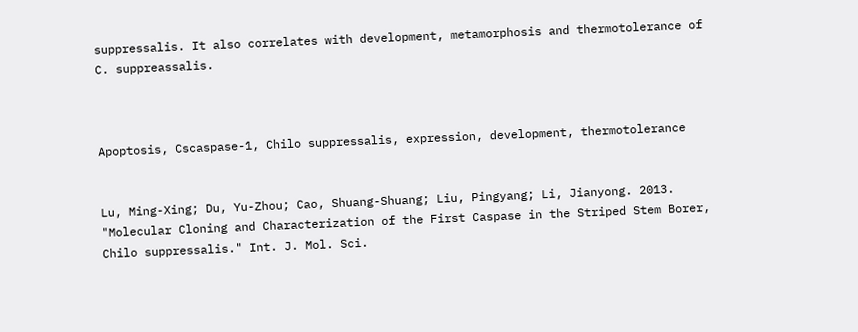suppressalis. It also correlates with development, metamorphosis and thermotolerance of C. suppreassalis.



Apoptosis, Cscaspase-1, Chilo suppressalis, expression, development, thermotolerance


Lu, Ming-Xing; Du, Yu-Zhou; Cao, Shuang-Shuang; Liu, Pingyang; Li, Jianyong. 2013. "Molecular Cloning and Characterization of the First Caspase in the Striped Stem Borer, Chilo suppressalis." Int. J. Mol. Sci.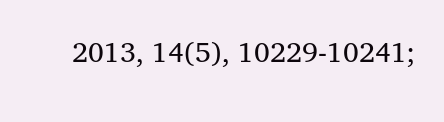2013, 14(5), 10229-10241;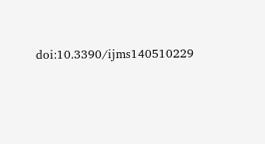doi:10.3390/ijms140510229